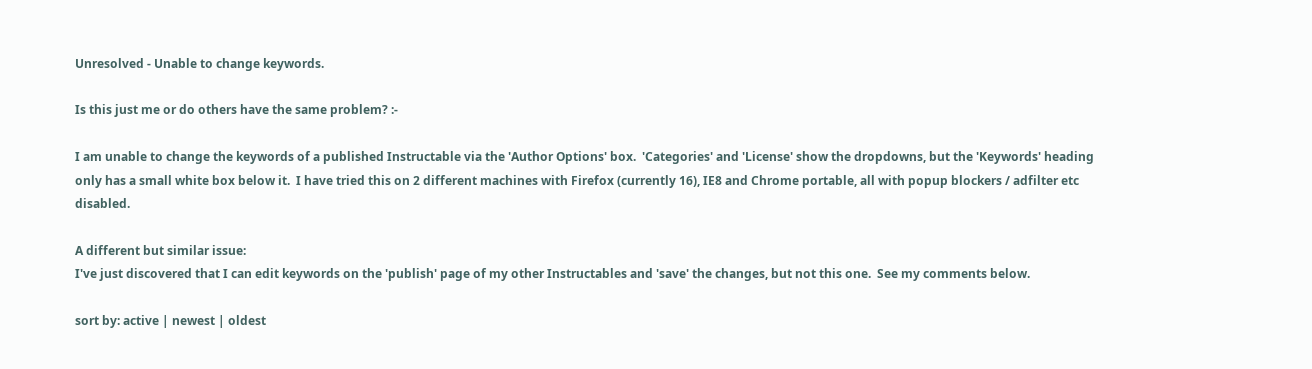Unresolved - Unable to change keywords.

Is this just me or do others have the same problem? :-

I am unable to change the keywords of a published Instructable via the 'Author Options' box.  'Categories' and 'License' show the dropdowns, but the 'Keywords' heading only has a small white box below it.  I have tried this on 2 different machines with Firefox (currently 16), IE8 and Chrome portable, all with popup blockers / adfilter etc disabled.

A different but similar issue:
I've just discovered that I can edit keywords on the 'publish' page of my other Instructables and 'save' the changes, but not this one.  See my comments below.

sort by: active | newest | oldest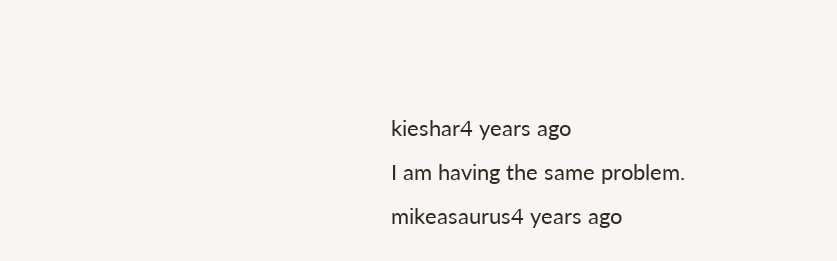kieshar4 years ago
I am having the same problem.
mikeasaurus4 years ago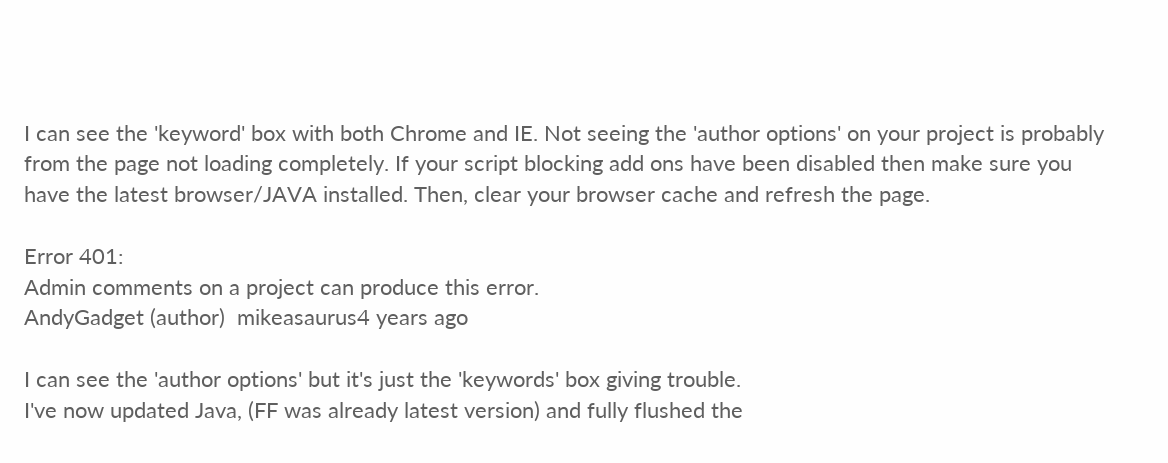I can see the 'keyword' box with both Chrome and IE. Not seeing the 'author options' on your project is probably from the page not loading completely. If your script blocking add ons have been disabled then make sure you have the latest browser/JAVA installed. Then, clear your browser cache and refresh the page.

Error 401:
Admin comments on a project can produce this error.
AndyGadget (author)  mikeasaurus4 years ago

I can see the 'author options' but it's just the 'keywords' box giving trouble.
I've now updated Java, (FF was already latest version) and fully flushed the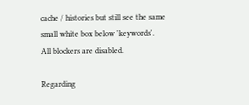cache / histories but still see the same small white box below 'keywords'.
All blockers are disabled.

Regarding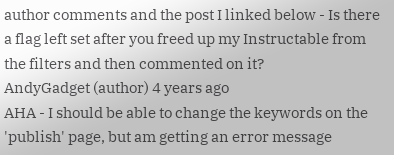author comments and the post I linked below - Is there a flag left set after you freed up my Instructable from the filters and then commented on it?
AndyGadget (author) 4 years ago
AHA - I should be able to change the keywords on the 'publish' page, but am getting an error message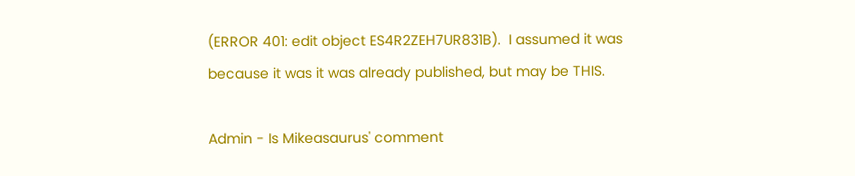(ERROR 401: edit object ES4R2ZEH7UR831B).  I assumed it was because it was it was already published, but may be THIS.

Admin - Is Mikeasaurus' comment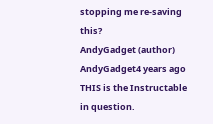stopping me re-saving this?
AndyGadget (author)  AndyGadget4 years ago
THIS is the Instructable in question.